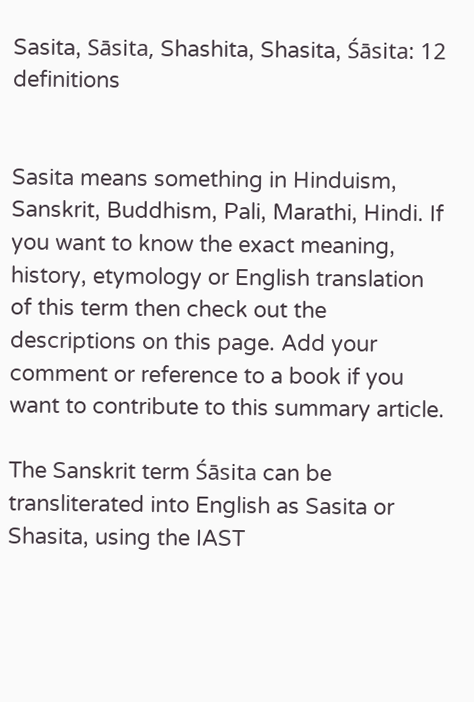Sasita, Sāsita, Shashita, Shasita, Śāsita: 12 definitions


Sasita means something in Hinduism, Sanskrit, Buddhism, Pali, Marathi, Hindi. If you want to know the exact meaning, history, etymology or English translation of this term then check out the descriptions on this page. Add your comment or reference to a book if you want to contribute to this summary article.

The Sanskrit term Śāsita can be transliterated into English as Sasita or Shasita, using the IAST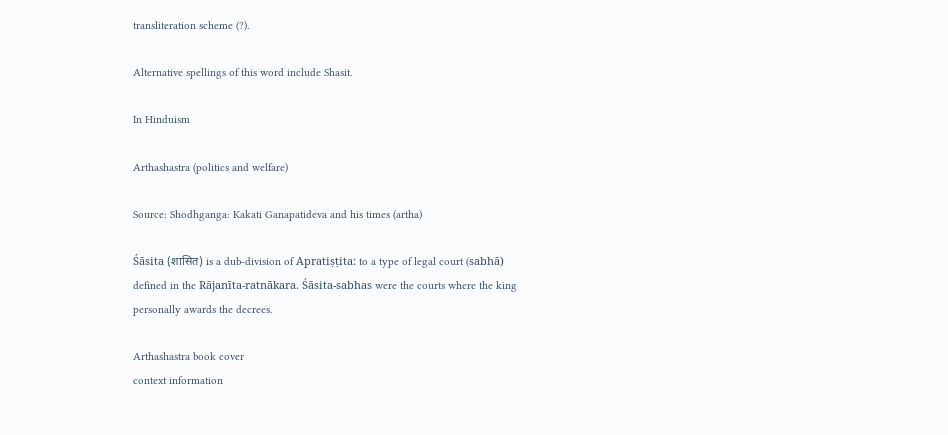transliteration scheme (?).

Alternative spellings of this word include Shasit.

In Hinduism

Arthashastra (politics and welfare)

Source: Shodhganga: Kakati Ganapatideva and his times (artha)

Śāsita (शासित) is a dub-division of Apratiṣṭita: to a type of legal court (sabhā) defined in the Rājanīta-ratnākara. Śāsita-sabhas were the courts where the king personally awards the decrees.

Arthashastra book cover
context information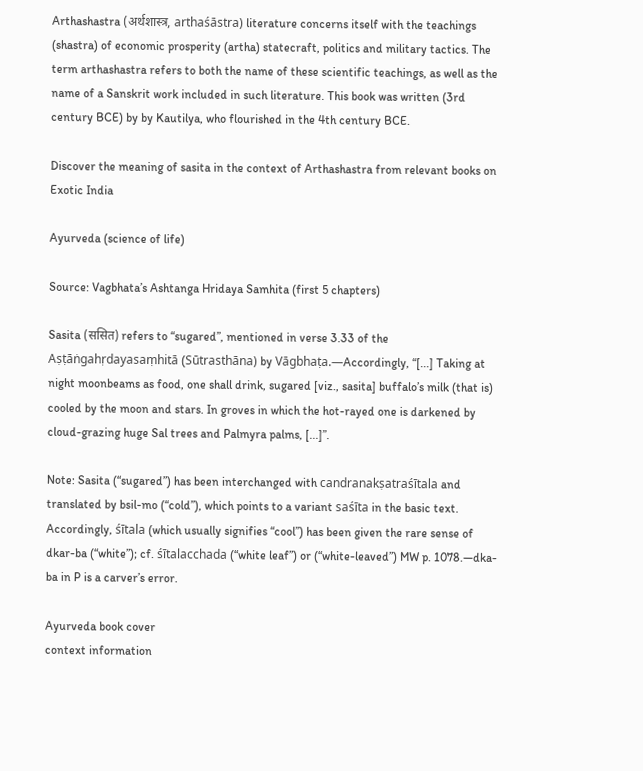Arthashastra (अर्थशास्त्र, arthaśāstra) literature concerns itself with the teachings (shastra) of economic prosperity (artha) statecraft, politics and military tactics. The term arthashastra refers to both the name of these scientific teachings, as well as the name of a Sanskrit work included in such literature. This book was written (3rd century BCE) by by Kautilya, who flourished in the 4th century BCE.

Discover the meaning of sasita in the context of Arthashastra from relevant books on Exotic India

Ayurveda (science of life)

Source: Vagbhata’s Ashtanga Hridaya Samhita (first 5 chapters)

Sasita (ससित) refers to “sugared”, mentioned in verse 3.33 of the Aṣṭāṅgahṛdayasaṃhitā (Sūtrasthāna) by Vāgbhaṭa.—Accordingly, “[...] Taking at night moonbeams as food, one shall drink, sugared [viz., sasita] buffalo’s milk (that is) cooled by the moon and stars. In groves in which the hot-rayed one is darkened by cloud-grazing huge Sal trees and Palmyra palms, [...]”.

Note: Sasita (“sugared”) has been interchanged with candranakṣatraśītala and translated by bsil-mo (“cold”), which points to a variant saśīta in the basic text. Accordingly, śītala (which usually signifies “cool”) has been given the rare sense of dkar-ba (“white”); cf. śītalacchada (“white leaf”) or (“white-leaved”) MW p. 1078.—dka-ba in P is a carver’s error.

Ayurveda book cover
context information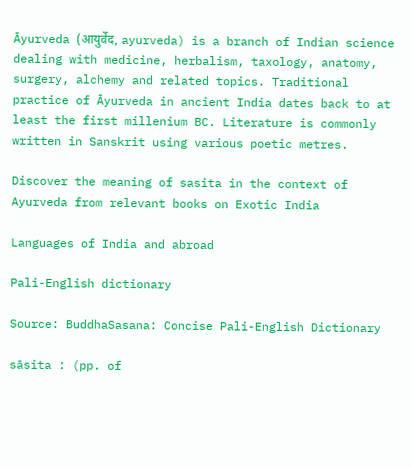Āyurveda (आयुर्वेद, ayurveda) is a branch of Indian science dealing with medicine, herbalism, taxology, anatomy, surgery, alchemy and related topics. Traditional practice of Āyurveda in ancient India dates back to at least the first millenium BC. Literature is commonly written in Sanskrit using various poetic metres.

Discover the meaning of sasita in the context of Ayurveda from relevant books on Exotic India

Languages of India and abroad

Pali-English dictionary

Source: BuddhaSasana: Concise Pali-English Dictionary

sāsita : (pp. of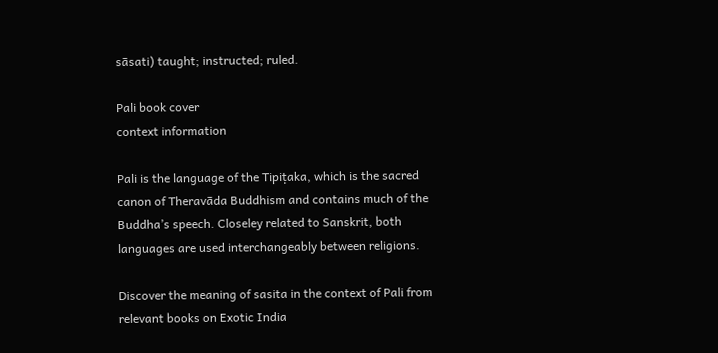sāsati) taught; instructed; ruled.

Pali book cover
context information

Pali is the language of the Tipiṭaka, which is the sacred canon of Theravāda Buddhism and contains much of the Buddha’s speech. Closeley related to Sanskrit, both languages are used interchangeably between religions.

Discover the meaning of sasita in the context of Pali from relevant books on Exotic India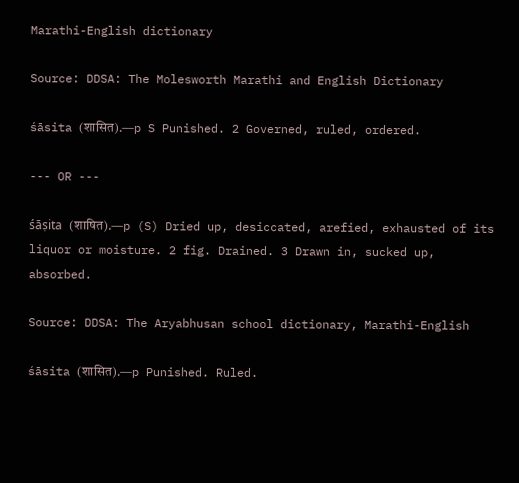Marathi-English dictionary

Source: DDSA: The Molesworth Marathi and English Dictionary

śāsita (शासित).—p S Punished. 2 Governed, ruled, ordered.

--- OR ---

śāṣita (शाषित).—p (S) Dried up, desiccated, arefied, exhausted of its liquor or moisture. 2 fig. Drained. 3 Drawn in, sucked up, absorbed.

Source: DDSA: The Aryabhusan school dictionary, Marathi-English

śāsita (शासित).—p Punished. Ruled.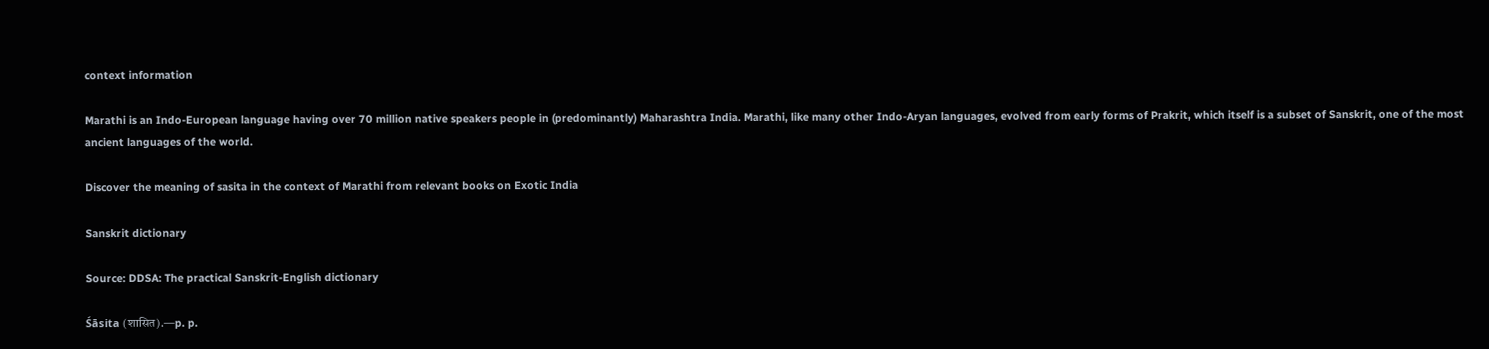context information

Marathi is an Indo-European language having over 70 million native speakers people in (predominantly) Maharashtra India. Marathi, like many other Indo-Aryan languages, evolved from early forms of Prakrit, which itself is a subset of Sanskrit, one of the most ancient languages of the world.

Discover the meaning of sasita in the context of Marathi from relevant books on Exotic India

Sanskrit dictionary

Source: DDSA: The practical Sanskrit-English dictionary

Śāsita (शासित).—p. p.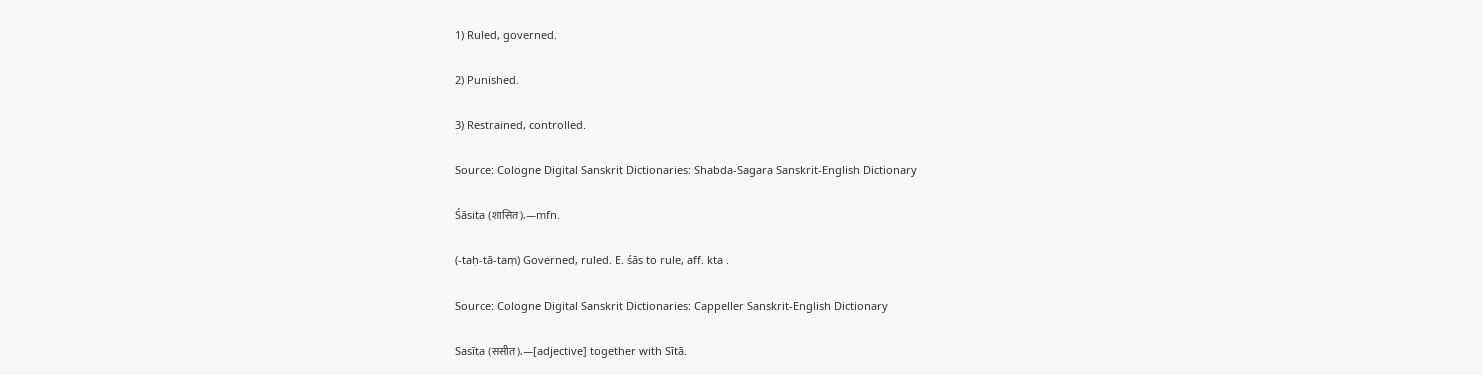1) Ruled, governed.

2) Punished.

3) Restrained, controlled.

Source: Cologne Digital Sanskrit Dictionaries: Shabda-Sagara Sanskrit-English Dictionary

Śāsita (शासित).—mfn.

(-taḥ-tā-taṃ) Governed, ruled. E. śās to rule, aff. kta .

Source: Cologne Digital Sanskrit Dictionaries: Cappeller Sanskrit-English Dictionary

Sasīta (ससीत).—[adjective] together with Sītā.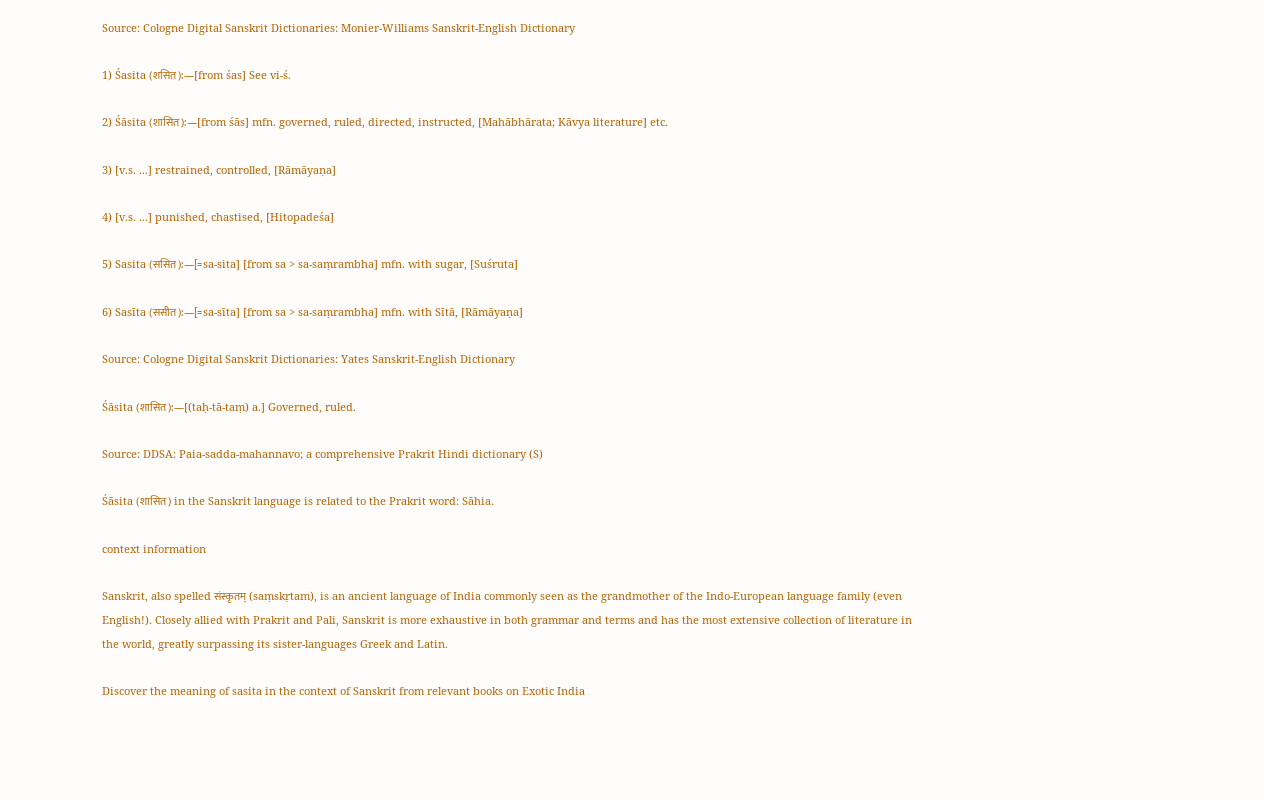Source: Cologne Digital Sanskrit Dictionaries: Monier-Williams Sanskrit-English Dictionary

1) Śasita (शसित):—[from śas] See vi-ś.

2) Śāsita (शासित):—[from śās] mfn. governed, ruled, directed, instructed, [Mahābhārata; Kāvya literature] etc.

3) [v.s. ...] restrained, controlled, [Rāmāyaṇa]

4) [v.s. ...] punished, chastised, [Hitopadeśa]

5) Sasita (ससित):—[=sa-sita] [from sa > sa-saṃrambha] mfn. with sugar, [Suśruta]

6) Sasīta (ससीत):—[=sa-sīta] [from sa > sa-saṃrambha] mfn. with Sītā, [Rāmāyaṇa]

Source: Cologne Digital Sanskrit Dictionaries: Yates Sanskrit-English Dictionary

Śāsita (शासित):—[(taḥ-tā-taṃ) a.] Governed, ruled.

Source: DDSA: Paia-sadda-mahannavo; a comprehensive Prakrit Hindi dictionary (S)

Śāsita (शासित) in the Sanskrit language is related to the Prakrit word: Sāhia.

context information

Sanskrit, also spelled संस्कृतम् (saṃskṛtam), is an ancient language of India commonly seen as the grandmother of the Indo-European language family (even English!). Closely allied with Prakrit and Pali, Sanskrit is more exhaustive in both grammar and terms and has the most extensive collection of literature in the world, greatly surpassing its sister-languages Greek and Latin.

Discover the meaning of sasita in the context of Sanskrit from relevant books on Exotic India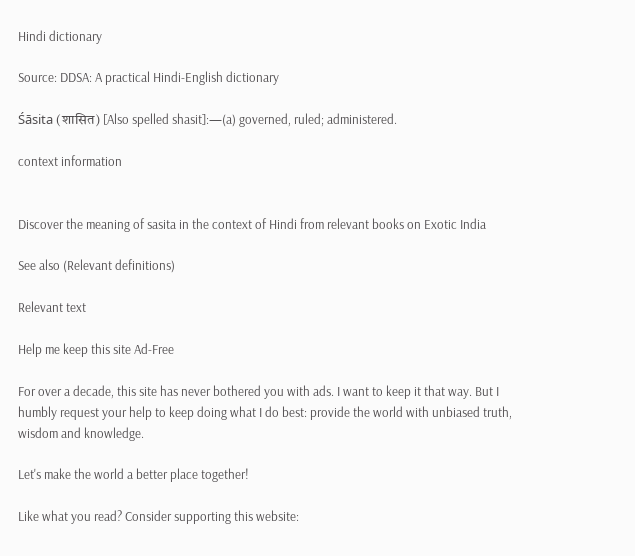Hindi dictionary

Source: DDSA: A practical Hindi-English dictionary

Śāsita (शासित) [Also spelled shasit]:—(a) governed, ruled; administered.

context information


Discover the meaning of sasita in the context of Hindi from relevant books on Exotic India

See also (Relevant definitions)

Relevant text

Help me keep this site Ad-Free

For over a decade, this site has never bothered you with ads. I want to keep it that way. But I humbly request your help to keep doing what I do best: provide the world with unbiased truth, wisdom and knowledge.

Let's make the world a better place together!

Like what you read? Consider supporting this website: